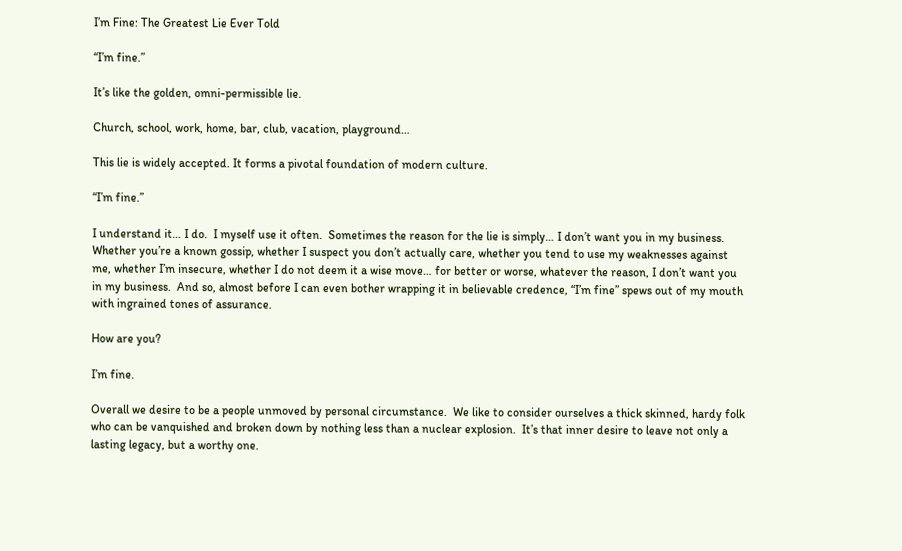I’m Fine: The Greatest Lie Ever Told

“I’m fine.”

It’s like the golden, omni-permissible lie.

Church, school, work, home, bar, club, vacation, playground…

This lie is widely accepted. It forms a pivotal foundation of modern culture.

“I’m fine.”

I understand it… I do.  I myself use it often.  Sometimes the reason for the lie is simply… I don’t want you in my business.  Whether you’re a known gossip, whether I suspect you don’t actually care, whether you tend to use my weaknesses against me, whether I’m insecure, whether I do not deem it a wise move… for better or worse, whatever the reason, I don’t want you in my business.  And so, almost before I can even bother wrapping it in believable credence, “I’m fine” spews out of my mouth with ingrained tones of assurance.

How are you?

I’m fine.

Overall we desire to be a people unmoved by personal circumstance.  We like to consider ourselves a thick skinned, hardy folk who can be vanquished and broken down by nothing less than a nuclear explosion.  It’s that inner desire to leave not only a lasting legacy, but a worthy one.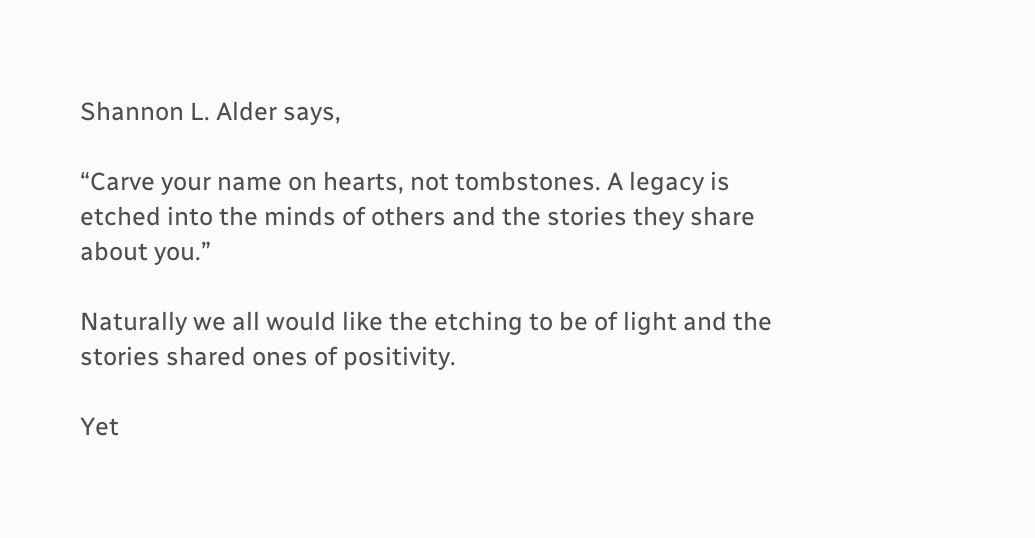Shannon L. Alder says,

“Carve your name on hearts, not tombstones. A legacy is etched into the minds of others and the stories they share about you.”

Naturally we all would like the etching to be of light and the stories shared ones of positivity.

Yet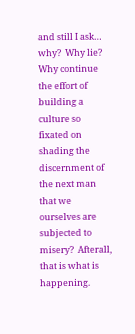and still I ask… why?  Why lie?  Why continue the effort of building a culture so fixated on shading the discernment of the next man that we ourselves are subjected to misery?  Afterall, that is what is happening.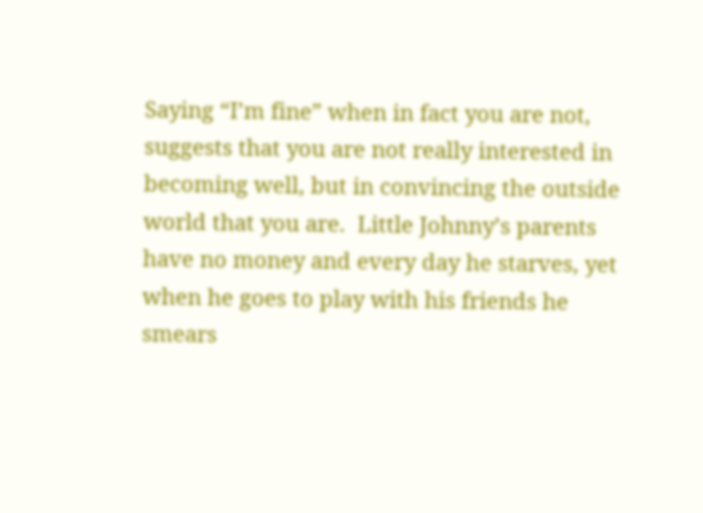Saying “I’m fine” when in fact you are not, suggests that you are not really interested in becoming well, but in convincing the outside world that you are.  Little Johnny’s parents have no money and every day he starves, yet when he goes to play with his friends he smears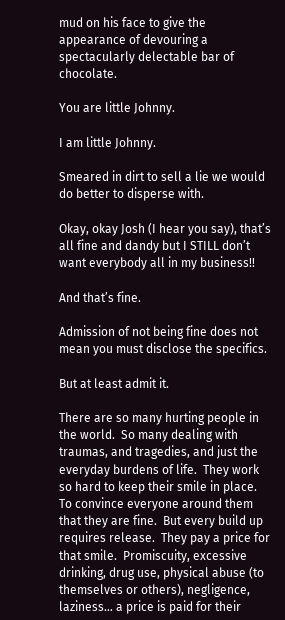mud on his face to give the appearance of devouring a spectacularly delectable bar of chocolate.

You are little Johnny.

I am little Johnny.

Smeared in dirt to sell a lie we would do better to disperse with.

Okay, okay Josh (I hear you say), that’s all fine and dandy but I STILL don’t want everybody all in my business!!

And that’s fine.

Admission of not being fine does not mean you must disclose the specifics.

But at least admit it.

There are so many hurting people in the world.  So many dealing with traumas, and tragedies, and just the everyday burdens of life.  They work so hard to keep their smile in place.  To convince everyone around them that they are fine.  But every build up requires release.  They pay a price for that smile.  Promiscuity, excessive drinking, drug use, physical abuse (to themselves or others), negligence, laziness… a price is paid for their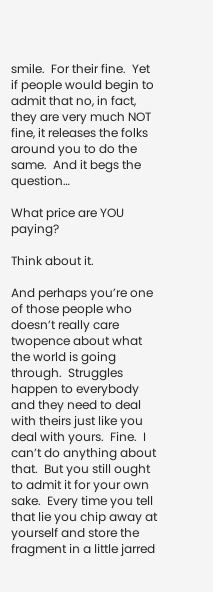smile.  For their fine.  Yet if people would begin to admit that no, in fact, they are very much NOT fine, it releases the folks around you to do the same.  And it begs the question…

What price are YOU paying?

Think about it.

And perhaps you’re one of those people who doesn’t really care twopence about what the world is going through.  Struggles happen to everybody and they need to deal with theirs just like you deal with yours.  Fine.  I can’t do anything about that.  But you still ought to admit it for your own sake.  Every time you tell that lie you chip away at yourself and store the fragment in a little jarred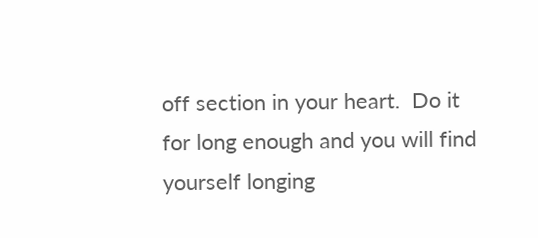off section in your heart.  Do it for long enough and you will find yourself longing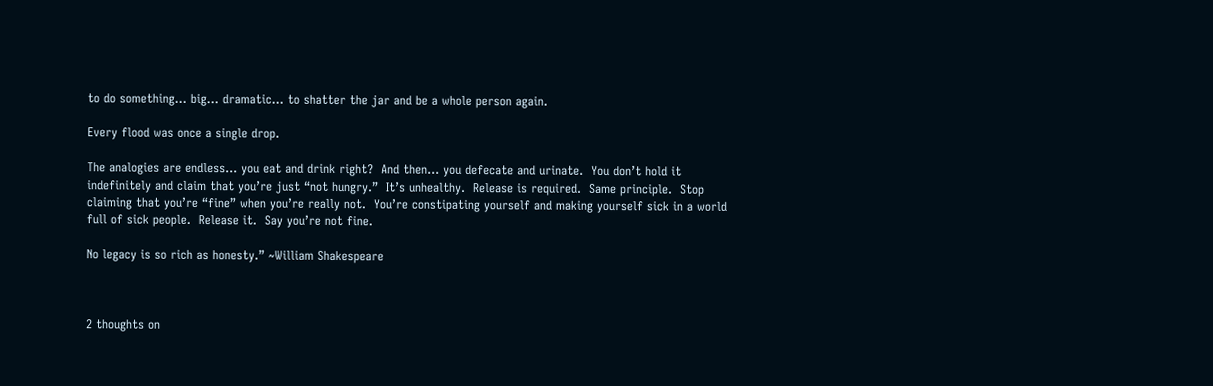to do something… big… dramatic… to shatter the jar and be a whole person again.

Every flood was once a single drop.

The analogies are endless… you eat and drink right?  And then… you defecate and urinate.  You don’t hold it indefinitely and claim that you’re just “not hungry.”  It’s unhealthy.  Release is required.  Same principle.  Stop claiming that you’re “fine” when you’re really not.  You’re constipating yourself and making yourself sick in a world full of sick people.  Release it.  Say you’re not fine.

No legacy is so rich as honesty.” ~William Shakespeare



2 thoughts on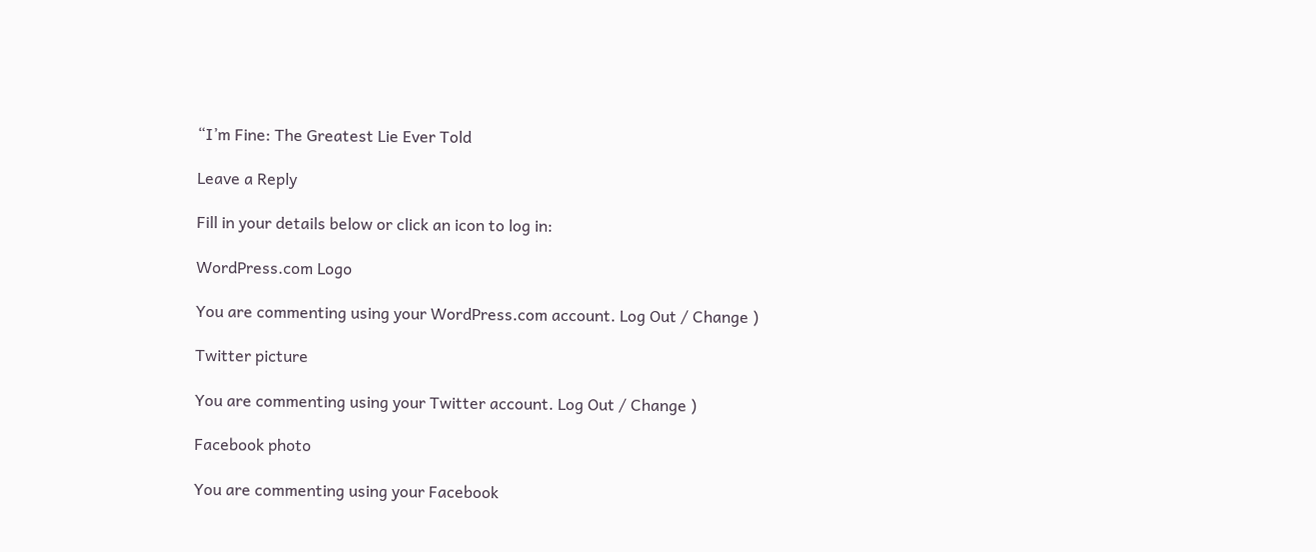“I’m Fine: The Greatest Lie Ever Told

Leave a Reply

Fill in your details below or click an icon to log in:

WordPress.com Logo

You are commenting using your WordPress.com account. Log Out / Change )

Twitter picture

You are commenting using your Twitter account. Log Out / Change )

Facebook photo

You are commenting using your Facebook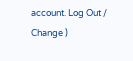account. Log Out / Change )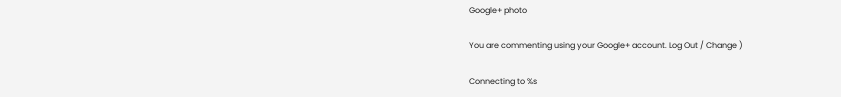Google+ photo

You are commenting using your Google+ account. Log Out / Change )

Connecting to %s